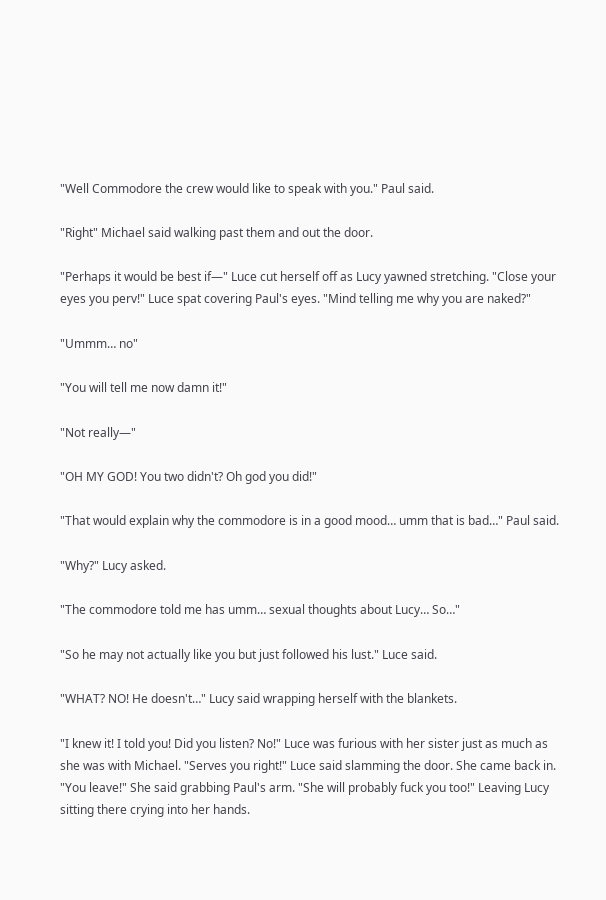"Well Commodore the crew would like to speak with you." Paul said.

"Right" Michael said walking past them and out the door.

"Perhaps it would be best if—" Luce cut herself off as Lucy yawned stretching. "Close your eyes you perv!" Luce spat covering Paul's eyes. "Mind telling me why you are naked?"

"Ummm… no"

"You will tell me now damn it!"

"Not really—"

"OH MY GOD! You two didn't? Oh god you did!"

"That would explain why the commodore is in a good mood… umm that is bad…" Paul said.

"Why?" Lucy asked.

"The commodore told me has umm… sexual thoughts about Lucy… So…"

"So he may not actually like you but just followed his lust." Luce said.

"WHAT? NO! He doesn't…" Lucy said wrapping herself with the blankets.

"I knew it! I told you! Did you listen? No!" Luce was furious with her sister just as much as she was with Michael. "Serves you right!" Luce said slamming the door. She came back in. "You leave!" She said grabbing Paul's arm. "She will probably fuck you too!" Leaving Lucy sitting there crying into her hands.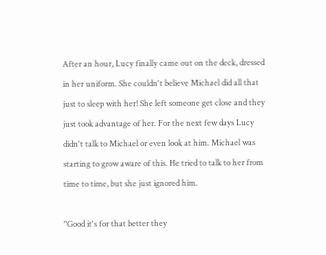After an hour, Lucy finally came out on the deck, dressed in her uniform. She couldn't believe Michael did all that just to sleep with her! She left someone get close and they just took advantage of her. For the next few days Lucy didn't talk to Michael or even look at him. Michael was starting to grow aware of this. He tried to talk to her from time to time, but she just ignored him.

"Good it's for that better they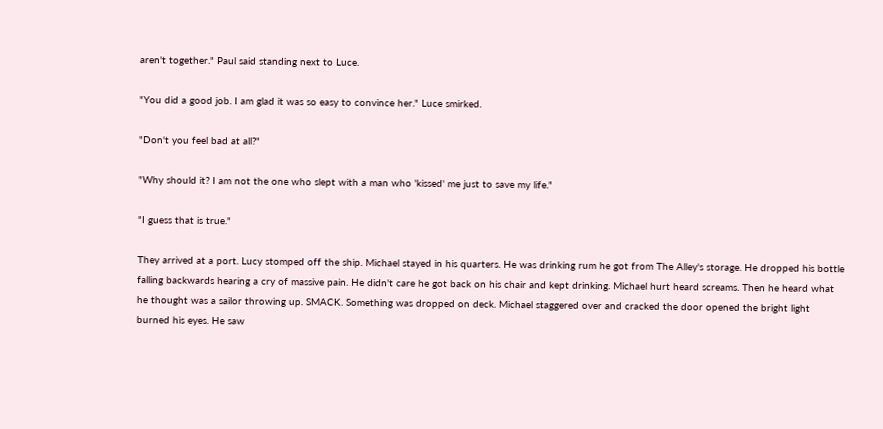aren't together." Paul said standing next to Luce.

"You did a good job. I am glad it was so easy to convince her." Luce smirked.

"Don't you feel bad at all?"

"Why should it? I am not the one who slept with a man who 'kissed' me just to save my life."

"I guess that is true."

They arrived at a port. Lucy stomped off the ship. Michael stayed in his quarters. He was drinking rum he got from The Alley's storage. He dropped his bottle falling backwards hearing a cry of massive pain. He didn't care he got back on his chair and kept drinking. Michael hurt heard screams. Then he heard what he thought was a sailor throwing up. SMACK. Something was dropped on deck. Michael staggered over and cracked the door opened the bright light burned his eyes. He saw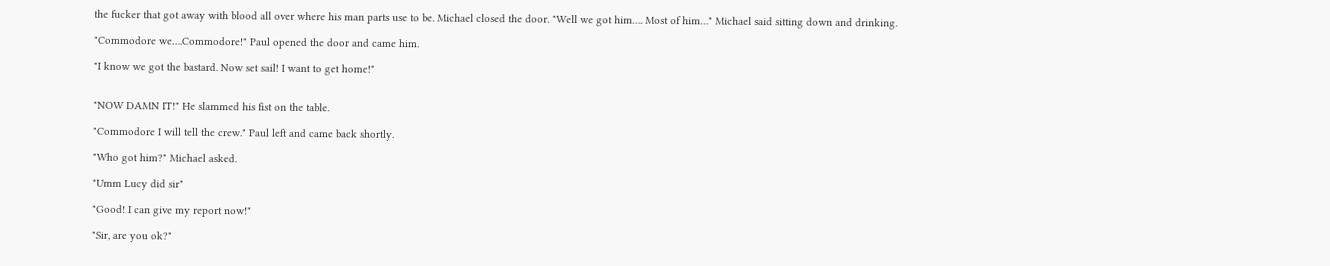the fucker that got away with blood all over where his man parts use to be. Michael closed the door. "Well we got him…. Most of him…" Michael said sitting down and drinking.

"Commodore we….Commodore!" Paul opened the door and came him.

"I know we got the bastard. Now set sail! I want to get home!"


"NOW DAMN IT!" He slammed his fist on the table.

"Commodore I will tell the crew." Paul left and came back shortly.

"Who got him?" Michael asked.

"Umm Lucy did sir"

"Good! I can give my report now!"

"Sir, are you ok?"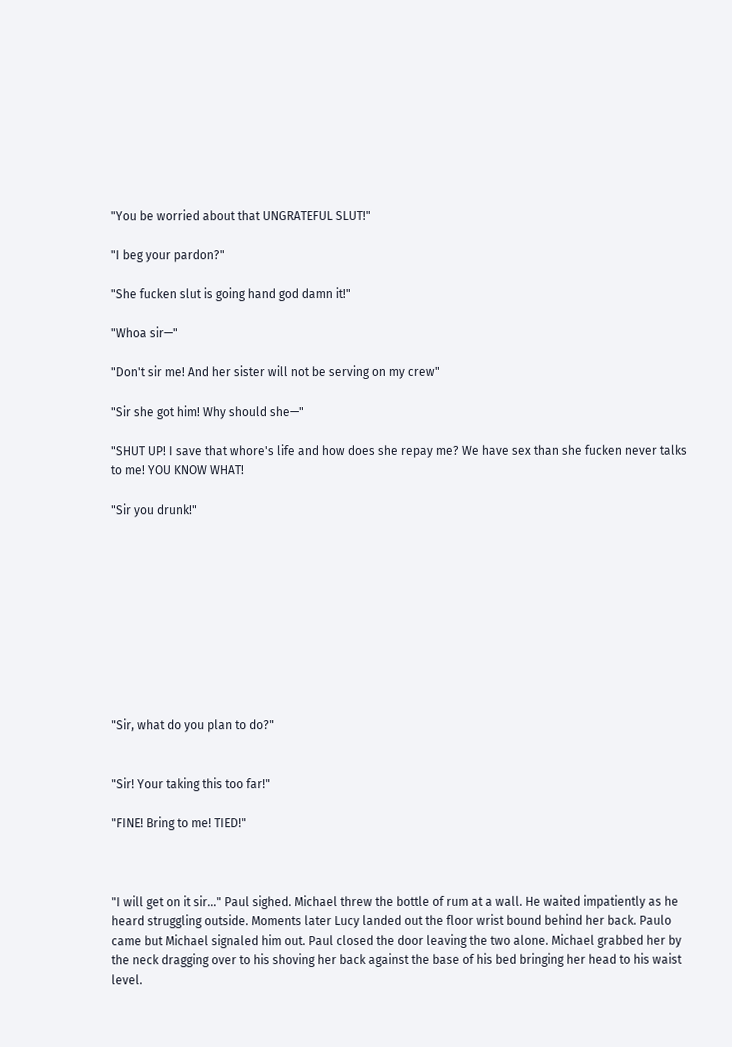"You be worried about that UNGRATEFUL SLUT!"

"I beg your pardon?"

"She fucken slut is going hand god damn it!"

"Whoa sir—"

"Don't sir me! And her sister will not be serving on my crew"

"Sir she got him! Why should she—"

"SHUT UP! I save that whore's life and how does she repay me? We have sex than she fucken never talks to me! YOU KNOW WHAT!

"Sir you drunk!"










"Sir, what do you plan to do?"


"Sir! Your taking this too far!"

"FINE! Bring to me! TIED!"



"I will get on it sir…" Paul sighed. Michael threw the bottle of rum at a wall. He waited impatiently as he heard struggling outside. Moments later Lucy landed out the floor wrist bound behind her back. Paulo came but Michael signaled him out. Paul closed the door leaving the two alone. Michael grabbed her by the neck dragging over to his shoving her back against the base of his bed bringing her head to his waist level.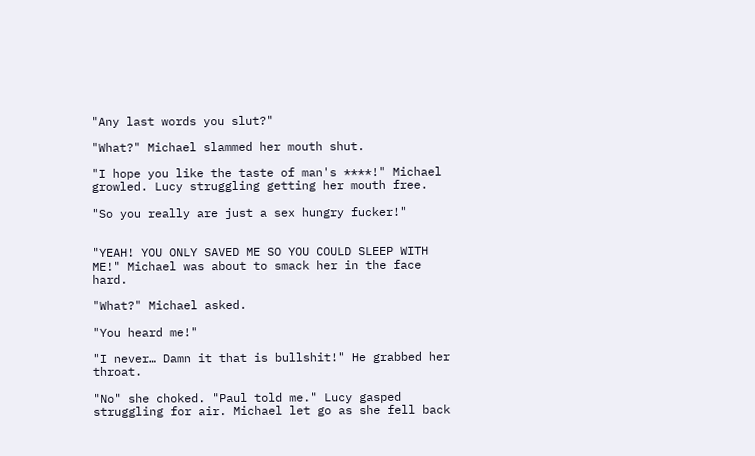"Any last words you slut?"

"What?" Michael slammed her mouth shut.

"I hope you like the taste of man's ****!" Michael growled. Lucy struggling getting her mouth free.

"So you really are just a sex hungry fucker!"


"YEAH! YOU ONLY SAVED ME SO YOU COULD SLEEP WITH ME!" Michael was about to smack her in the face hard.

"What?" Michael asked.

"You heard me!"

"I never… Damn it that is bullshit!" He grabbed her throat.

"No" she choked. "Paul told me." Lucy gasped struggling for air. Michael let go as she fell back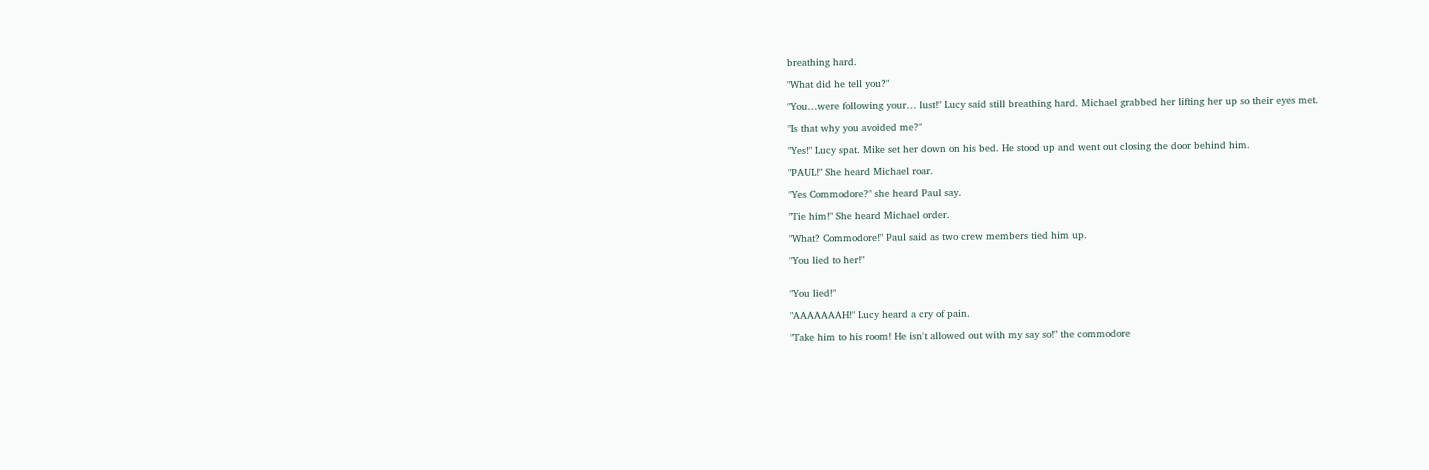breathing hard.

"What did he tell you?"

"You…were following your… lust!" Lucy said still breathing hard. Michael grabbed her lifting her up so their eyes met.

"Is that why you avoided me?"

"Yes!" Lucy spat. Mike set her down on his bed. He stood up and went out closing the door behind him.

"PAUL!" She heard Michael roar.

"Yes Commodore?" she heard Paul say.

"Tie him!" She heard Michael order.

"What? Commodore!" Paul said as two crew members tied him up.

"You lied to her!"


"You lied!"

"AAAAAAAH!" Lucy heard a cry of pain.

"Take him to his room! He isn't allowed out with my say so!" the commodore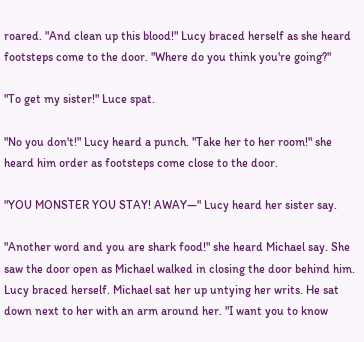roared. "And clean up this blood!" Lucy braced herself as she heard footsteps come to the door. "Where do you think you're going?"

"To get my sister!" Luce spat.

"No you don't!" Lucy heard a punch. "Take her to her room!" she heard him order as footsteps come close to the door.

"YOU MONSTER YOU STAY! AWAY—" Lucy heard her sister say.

"Another word and you are shark food!" she heard Michael say. She saw the door open as Michael walked in closing the door behind him. Lucy braced herself. Michael sat her up untying her writs. He sat down next to her with an arm around her. "I want you to know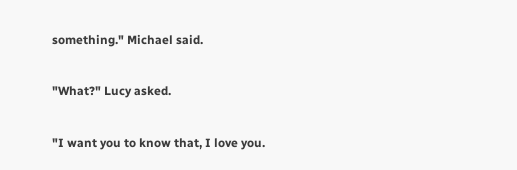something." Michael said.

"What?" Lucy asked.

"I want you to know that, I love you.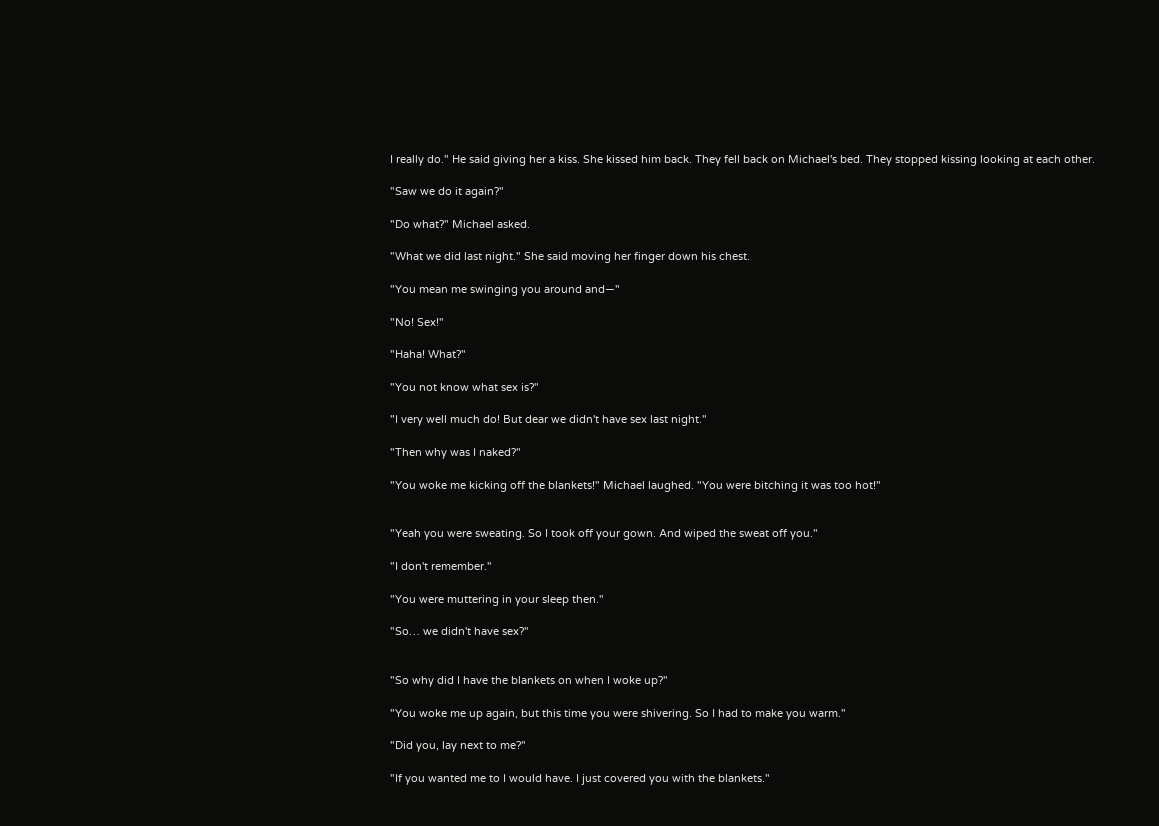I really do." He said giving her a kiss. She kissed him back. They fell back on Michael's bed. They stopped kissing looking at each other.

"Saw we do it again?"

"Do what?" Michael asked.

"What we did last night." She said moving her finger down his chest.

"You mean me swinging you around and—"

"No! Sex!"

"Haha! What?"

"You not know what sex is?"

"I very well much do! But dear we didn't have sex last night."

"Then why was I naked?"

"You woke me kicking off the blankets!" Michael laughed. "You were bitching it was too hot!"


"Yeah you were sweating. So I took off your gown. And wiped the sweat off you."

"I don't remember."

"You were muttering in your sleep then."

"So… we didn't have sex?"


"So why did I have the blankets on when I woke up?"

"You woke me up again, but this time you were shivering. So I had to make you warm."

"Did you, lay next to me?"

"If you wanted me to I would have. I just covered you with the blankets."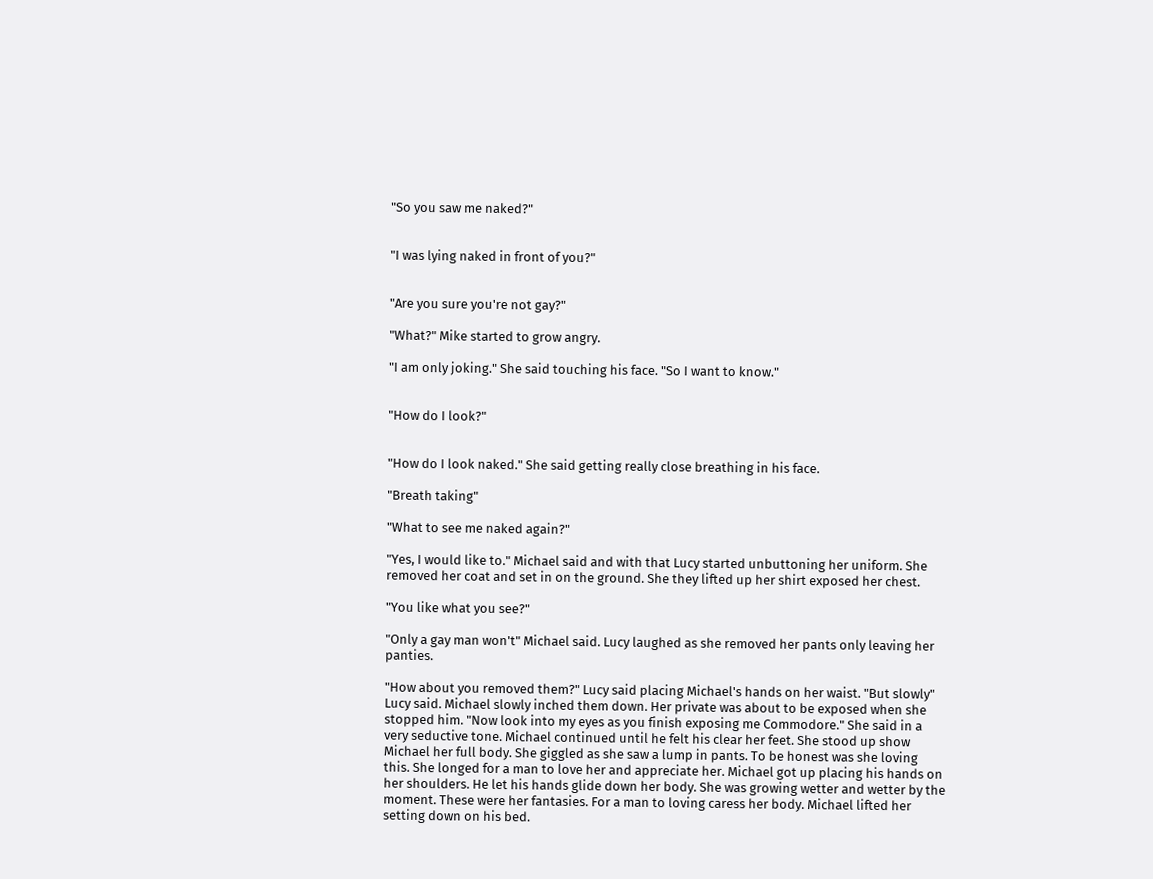"So you saw me naked?"


"I was lying naked in front of you?"


"Are you sure you're not gay?"

"What?" Mike started to grow angry.

"I am only joking." She said touching his face. "So I want to know."


"How do I look?"


"How do I look naked." She said getting really close breathing in his face.

"Breath taking"

"What to see me naked again?"

"Yes, I would like to." Michael said and with that Lucy started unbuttoning her uniform. She removed her coat and set in on the ground. She they lifted up her shirt exposed her chest.

"You like what you see?"

"Only a gay man won't" Michael said. Lucy laughed as she removed her pants only leaving her panties.

"How about you removed them?" Lucy said placing Michael's hands on her waist. "But slowly" Lucy said. Michael slowly inched them down. Her private was about to be exposed when she stopped him. "Now look into my eyes as you finish exposing me Commodore." She said in a very seductive tone. Michael continued until he felt his clear her feet. She stood up show Michael her full body. She giggled as she saw a lump in pants. To be honest was she loving this. She longed for a man to love her and appreciate her. Michael got up placing his hands on her shoulders. He let his hands glide down her body. She was growing wetter and wetter by the moment. These were her fantasies. For a man to loving caress her body. Michael lifted her setting down on his bed.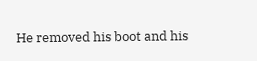He removed his boot and his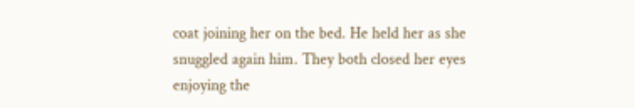coat joining her on the bed. He held her as she snuggled again him. They both closed her eyes enjoying the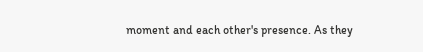moment and each other's presence. As they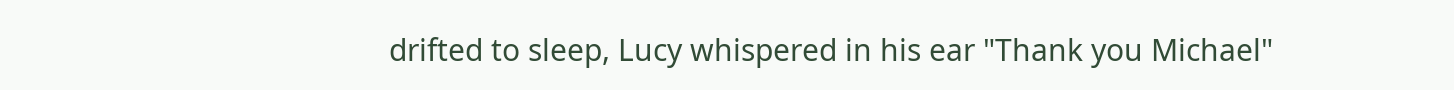drifted to sleep, Lucy whispered in his ear "Thank you Michael"